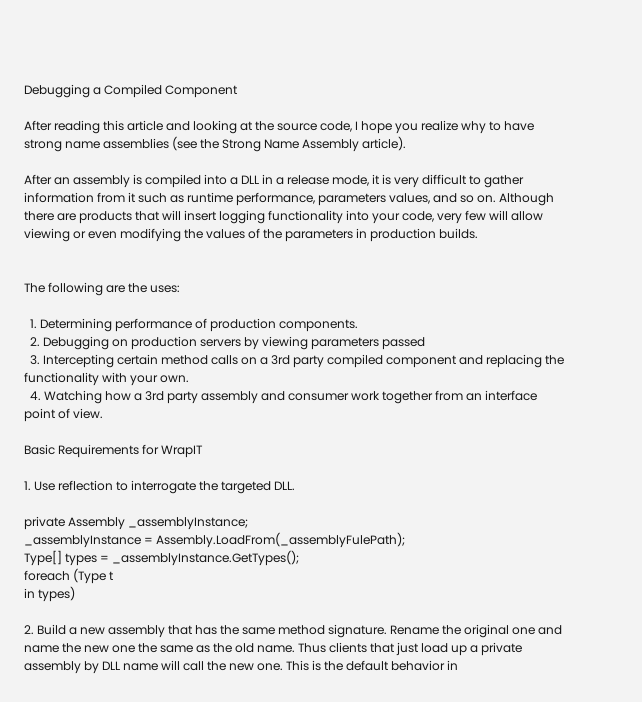Debugging a Compiled Component

After reading this article and looking at the source code, I hope you realize why to have strong name assemblies (see the Strong Name Assembly article).

After an assembly is compiled into a DLL in a release mode, it is very difficult to gather information from it such as runtime performance, parameters values, and so on. Although there are products that will insert logging functionality into your code, very few will allow viewing or even modifying the values of the parameters in production builds.


The following are the uses:

  1. Determining performance of production components.
  2. Debugging on production servers by viewing parameters passed
  3. Intercepting certain method calls on a 3rd party compiled component and replacing the functionality with your own.
  4. Watching how a 3rd party assembly and consumer work together from an interface point of view.

Basic Requirements for WrapIT

1. Use reflection to interrogate the targeted DLL.

private Assembly _assemblyInstance;
_assemblyInstance = Assembly.LoadFrom(_assemblyFulePath);
Type[] types = _assemblyInstance.GetTypes();
foreach (Type t
in types)

2. Build a new assembly that has the same method signature. Rename the original one and name the new one the same as the old name. Thus clients that just load up a private assembly by DLL name will call the new one. This is the default behavior in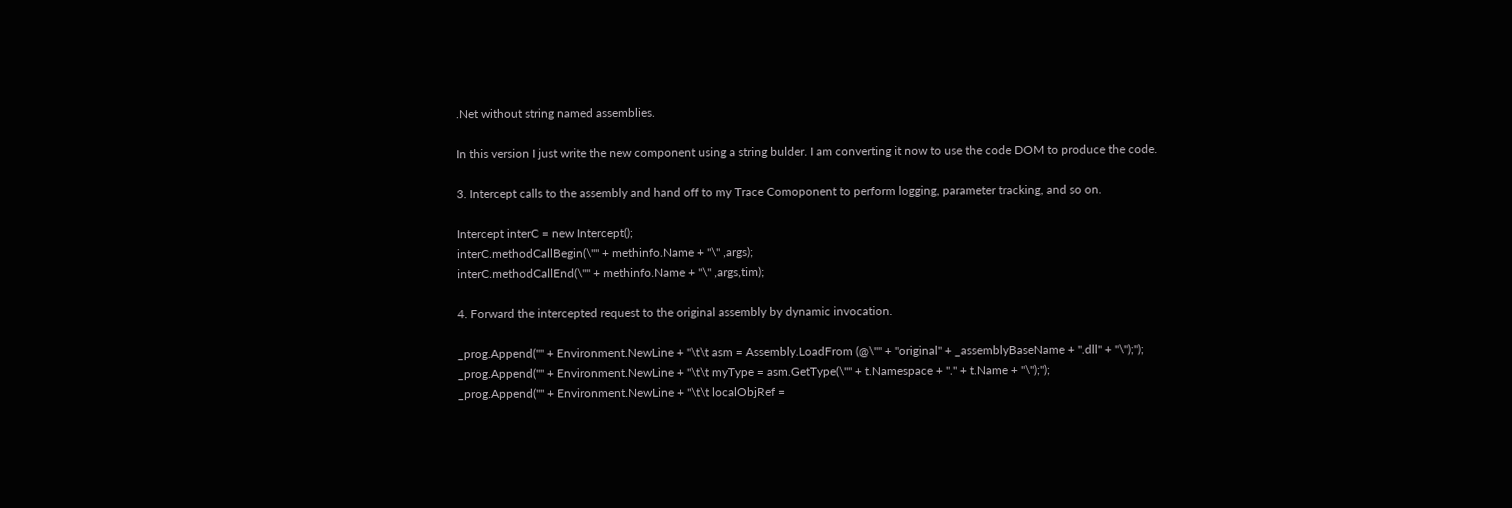.Net without string named assemblies.

In this version I just write the new component using a string bulder. I am converting it now to use the code DOM to produce the code.

3. Intercept calls to the assembly and hand off to my Trace Comoponent to perform logging, parameter tracking, and so on.

Intercept interC = new Intercept();
interC.methodCallBegin(\"" + methinfo.Name + "\" ,args);
interC.methodCallEnd(\"" + methinfo.Name + "\" ,args,tim);

4. Forward the intercepted request to the original assembly by dynamic invocation.

_prog.Append("" + Environment.NewLine + "\t\t asm = Assembly.LoadFrom (@\"" + "original" + _assemblyBaseName + ".dll" + "\");");
_prog.Append("" + Environment.NewLine + "\t\t myType = asm.GetType(\"" + t.Namespace + "." + t.Name + "\");");
_prog.Append("" + Environment.NewLine + "\t\t localObjRef =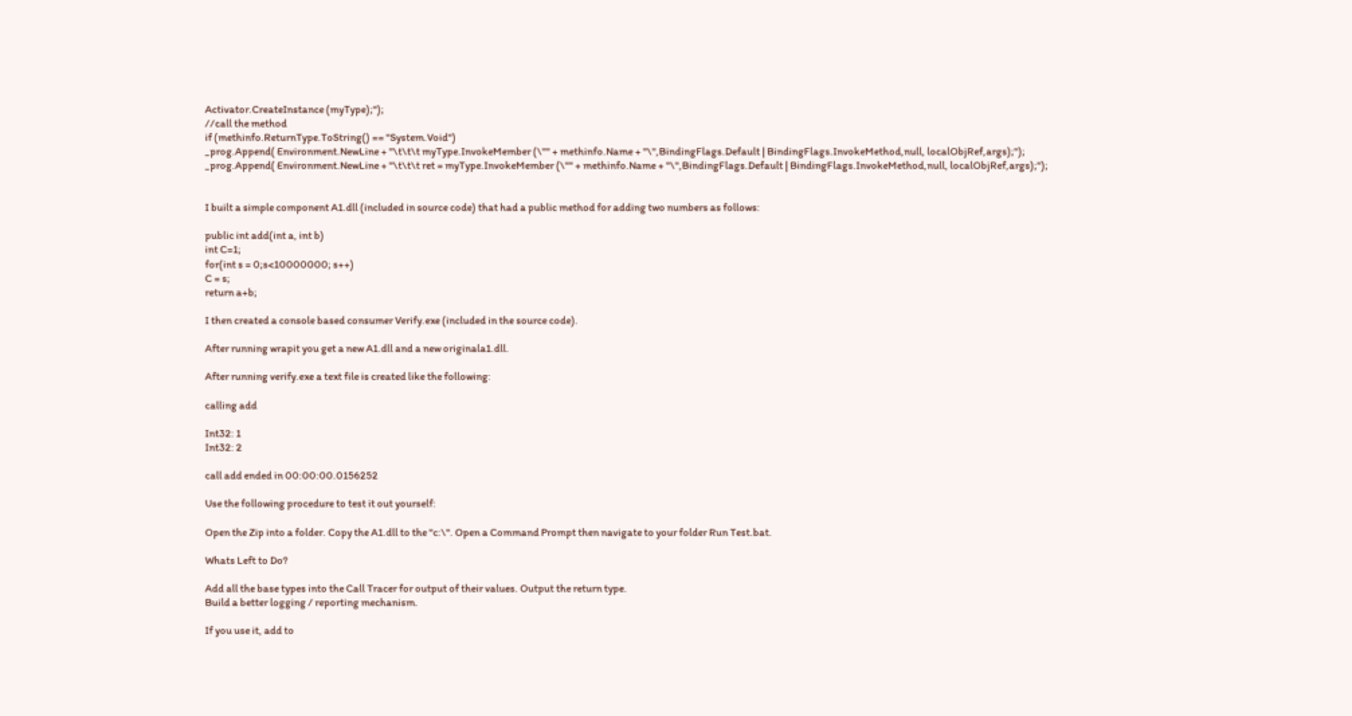Activator.CreateInstance (myType);");
//call the method
if (methinfo.ReturnType.ToString() == "System.Void")
_prog.Append( Environment.NewLine + "\t\t\t myType.InvokeMember (\"" + methinfo.Name + "\",BindingFlags.Default | BindingFlags.InvokeMethod,null, localObjRef,args);");
_prog.Append( Environment.NewLine + "\t\t\t ret = myType.InvokeMember (\"" + methinfo.Name + "\",BindingFlags.Default | BindingFlags.InvokeMethod,null, localObjRef,args);");


I built a simple component A1.dll (included in source code) that had a public method for adding two numbers as follows:

public int add(int a, int b)
int C=1;
for(int s = 0;s<10000000; s++)
C = s;
return a+b;

I then created a console based consumer Verify.exe (included in the source code).

After running wrapit you get a new A1.dll and a new originala1.dll.

After running verify.exe a text file is created like the following:

calling add

Int32: 1
Int32: 2

call add ended in 00:00:00.0156252

Use the following procedure to test it out yourself:

Open the Zip into a folder. Copy the A1.dll to the "c:\". Open a Command Prompt then navigate to your folder Run Test.bat.

Whats Left to Do?

Add all the base types into the Call Tracer for output of their values. Output the return type.
Build a better logging / reporting mechanism.

If you use it, add to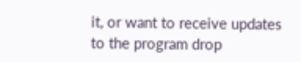it, or want to receive updates to the program drop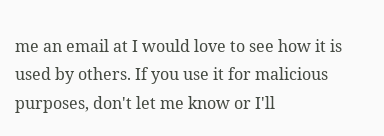me an email at I would love to see how it is used by others. If you use it for malicious purposes, don't let me know or I'll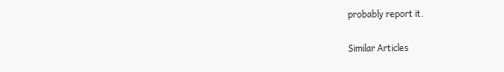probably report it.

Similar Articles